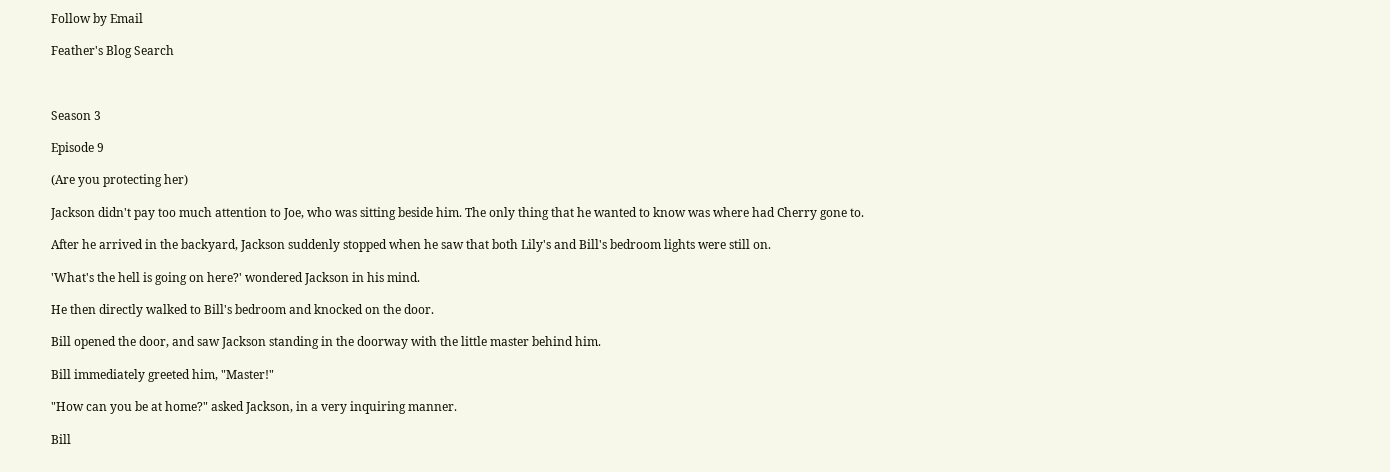Follow by Email

Feather's Blog Search



Season 3

Episode 9

(Are you protecting her)

Jackson didn't pay too much attention to Joe, who was sitting beside him. The only thing that he wanted to know was where had Cherry gone to.

After he arrived in the backyard, Jackson suddenly stopped when he saw that both Lily's and Bill's bedroom lights were still on.

'What's the hell is going on here?' wondered Jackson in his mind.

He then directly walked to Bill's bedroom and knocked on the door.

Bill opened the door, and saw Jackson standing in the doorway with the little master behind him.

Bill immediately greeted him, "Master!"

"How can you be at home?" asked Jackson, in a very inquiring manner.

Bill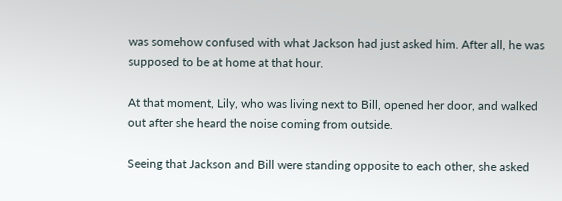was somehow confused with what Jackson had just asked him. After all, he was supposed to be at home at that hour.

At that moment, Lily, who was living next to Bill, opened her door, and walked out after she heard the noise coming from outside.

Seeing that Jackson and Bill were standing opposite to each other, she asked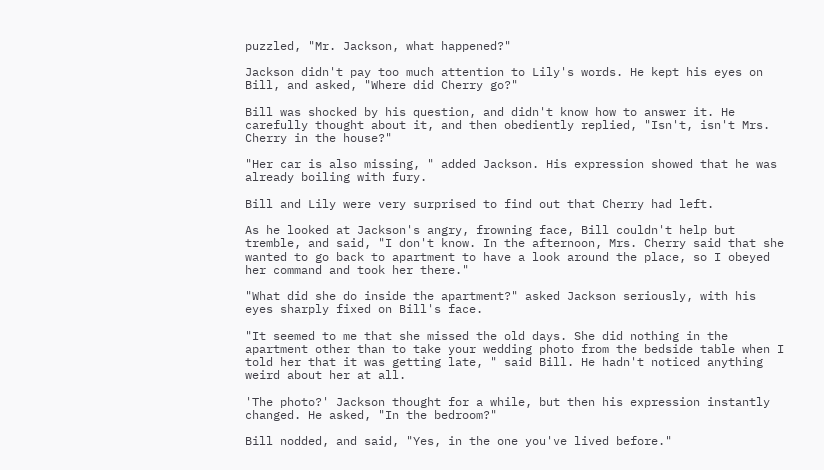puzzled, "Mr. Jackson, what happened?"

Jackson didn't pay too much attention to Lily's words. He kept his eyes on Bill, and asked, "Where did Cherry go?"

Bill was shocked by his question, and didn't know how to answer it. He carefully thought about it, and then obediently replied, "Isn't, isn't Mrs. Cherry in the house?"

"Her car is also missing, " added Jackson. His expression showed that he was already boiling with fury.

Bill and Lily were very surprised to find out that Cherry had left.

As he looked at Jackson's angry, frowning face, Bill couldn't help but tremble, and said, "I don't know. In the afternoon, Mrs. Cherry said that she wanted to go back to apartment to have a look around the place, so I obeyed her command and took her there."

"What did she do inside the apartment?" asked Jackson seriously, with his eyes sharply fixed on Bill's face.

"It seemed to me that she missed the old days. She did nothing in the apartment other than to take your wedding photo from the bedside table when I told her that it was getting late, " said Bill. He hadn't noticed anything weird about her at all.

'The photo?' Jackson thought for a while, but then his expression instantly changed. He asked, "In the bedroom?"

Bill nodded, and said, "Yes, in the one you've lived before."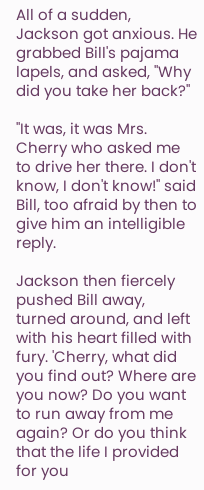All of a sudden, Jackson got anxious. He grabbed Bill's pajama lapels, and asked, "Why did you take her back?"

"It was, it was Mrs. Cherry who asked me to drive her there. I don't know, I don't know!" said Bill, too afraid by then to give him an intelligible reply.

Jackson then fiercely pushed Bill away, turned around, and left with his heart filled with fury. 'Cherry, what did you find out? Where are you now? Do you want to run away from me again? Or do you think that the life I provided for you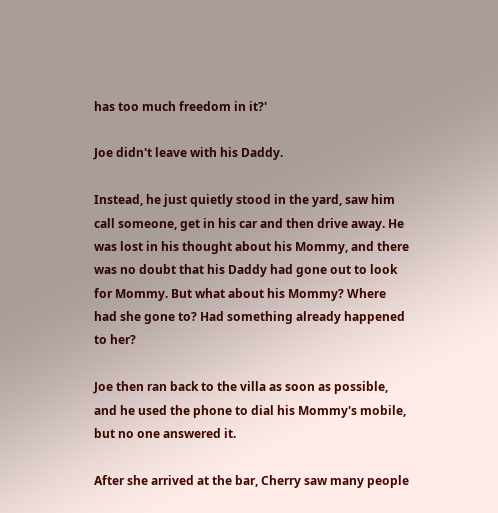has too much freedom in it?'

Joe didn't leave with his Daddy.

Instead, he just quietly stood in the yard, saw him call someone, get in his car and then drive away. He was lost in his thought about his Mommy, and there was no doubt that his Daddy had gone out to look for Mommy. But what about his Mommy? Where had she gone to? Had something already happened to her?

Joe then ran back to the villa as soon as possible, and he used the phone to dial his Mommy's mobile, but no one answered it.

After she arrived at the bar, Cherry saw many people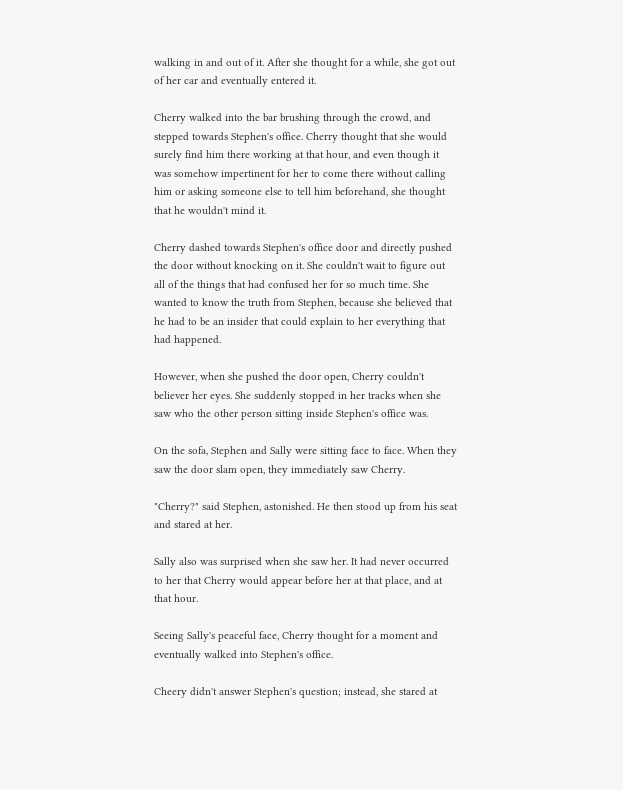walking in and out of it. After she thought for a while, she got out of her car and eventually entered it.

Cherry walked into the bar brushing through the crowd, and stepped towards Stephen's office. Cherry thought that she would surely find him there working at that hour, and even though it was somehow impertinent for her to come there without calling him or asking someone else to tell him beforehand, she thought that he wouldn't mind it.

Cherry dashed towards Stephen's office door and directly pushed the door without knocking on it. She couldn't wait to figure out all of the things that had confused her for so much time. She wanted to know the truth from Stephen, because she believed that he had to be an insider that could explain to her everything that had happened.

However, when she pushed the door open, Cherry couldn't believer her eyes. She suddenly stopped in her tracks when she saw who the other person sitting inside Stephen's office was.

On the sofa, Stephen and Sally were sitting face to face. When they saw the door slam open, they immediately saw Cherry.

"Cherry?" said Stephen, astonished. He then stood up from his seat and stared at her.

Sally also was surprised when she saw her. It had never occurred to her that Cherry would appear before her at that place, and at that hour.

Seeing Sally's peaceful face, Cherry thought for a moment and eventually walked into Stephen's office.

Cheery didn't answer Stephen's question; instead, she stared at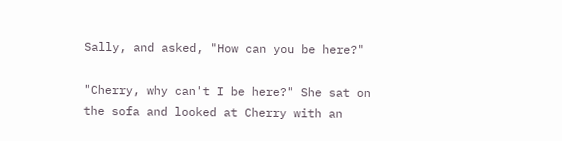Sally, and asked, "How can you be here?"

"Cherry, why can't I be here?" She sat on the sofa and looked at Cherry with an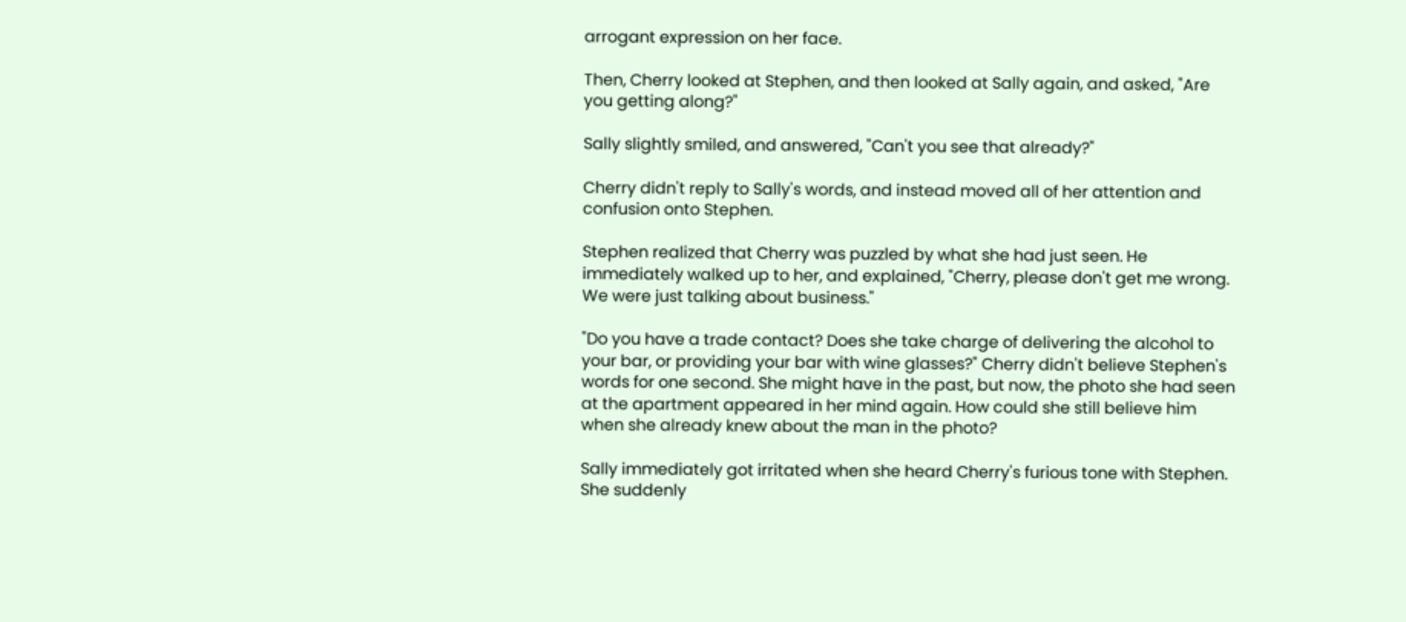arrogant expression on her face.

Then, Cherry looked at Stephen, and then looked at Sally again, and asked, "Are you getting along?"

Sally slightly smiled, and answered, "Can't you see that already?"

Cherry didn't reply to Sally's words, and instead moved all of her attention and confusion onto Stephen.

Stephen realized that Cherry was puzzled by what she had just seen. He immediately walked up to her, and explained, "Cherry, please don't get me wrong. We were just talking about business."

"Do you have a trade contact? Does she take charge of delivering the alcohol to your bar, or providing your bar with wine glasses?" Cherry didn't believe Stephen's words for one second. She might have in the past, but now, the photo she had seen at the apartment appeared in her mind again. How could she still believe him when she already knew about the man in the photo?

Sally immediately got irritated when she heard Cherry's furious tone with Stephen. She suddenly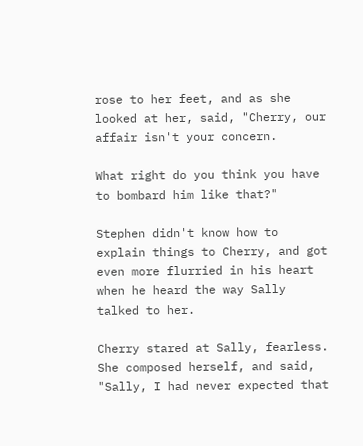rose to her feet, and as she looked at her, said, "Cherry, our affair isn't your concern.

What right do you think you have to bombard him like that?"

Stephen didn't know how to explain things to Cherry, and got even more flurried in his heart when he heard the way Sally talked to her.

Cherry stared at Sally, fearless. She composed herself, and said, "Sally, I had never expected that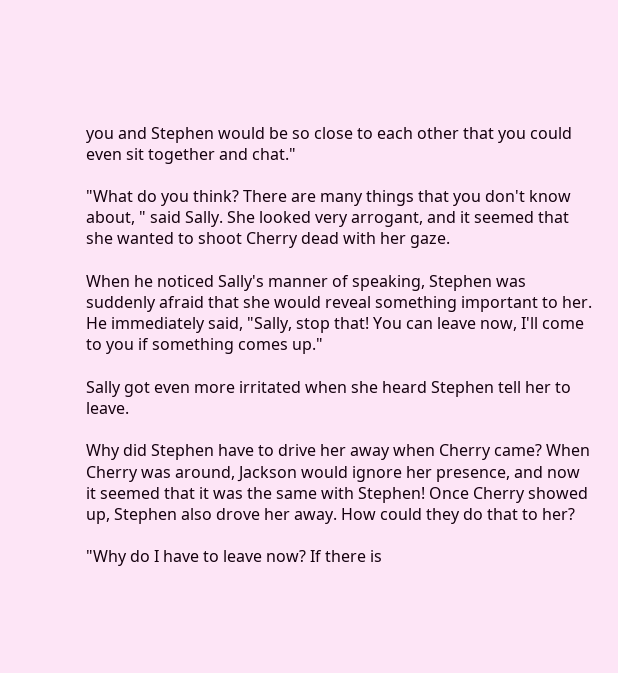you and Stephen would be so close to each other that you could even sit together and chat."

"What do you think? There are many things that you don't know about, " said Sally. She looked very arrogant, and it seemed that she wanted to shoot Cherry dead with her gaze.

When he noticed Sally's manner of speaking, Stephen was suddenly afraid that she would reveal something important to her. He immediately said, "Sally, stop that! You can leave now, I'll come to you if something comes up."

Sally got even more irritated when she heard Stephen tell her to leave.

Why did Stephen have to drive her away when Cherry came? When Cherry was around, Jackson would ignore her presence, and now it seemed that it was the same with Stephen! Once Cherry showed up, Stephen also drove her away. How could they do that to her?

"Why do I have to leave now? If there is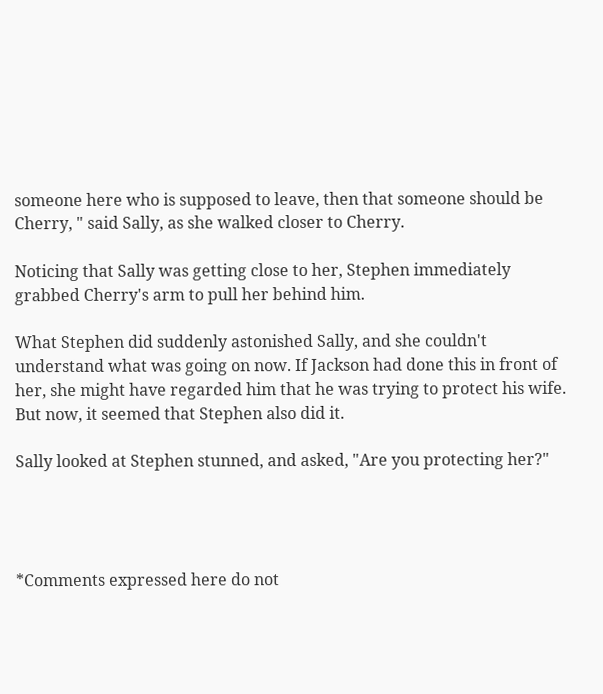someone here who is supposed to leave, then that someone should be Cherry, " said Sally, as she walked closer to Cherry.

Noticing that Sally was getting close to her, Stephen immediately grabbed Cherry's arm to pull her behind him.

What Stephen did suddenly astonished Sally, and she couldn't understand what was going on now. If Jackson had done this in front of her, she might have regarded him that he was trying to protect his wife. But now, it seemed that Stephen also did it.

Sally looked at Stephen stunned, and asked, "Are you protecting her?"




*Comments expressed here do not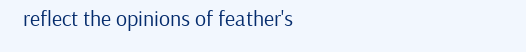reflect the opinions of feather's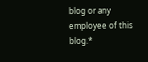blog or any employee of this blog.*